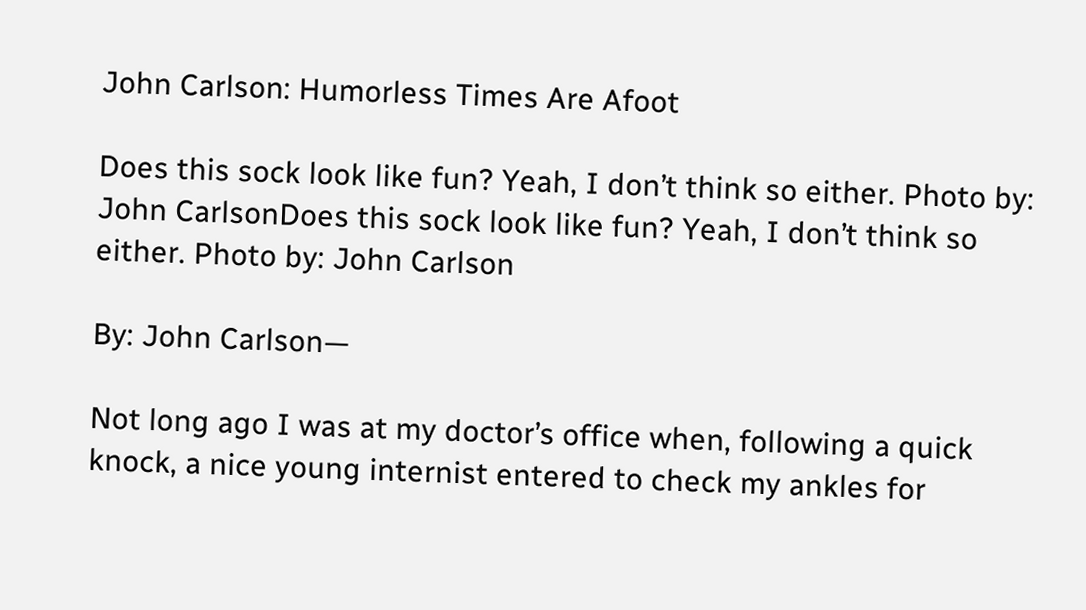John Carlson: Humorless Times Are Afoot

Does this sock look like fun? Yeah, I don’t think so either. Photo by: John CarlsonDoes this sock look like fun? Yeah, I don’t think so either. Photo by: John Carlson

By: John Carlson—

Not long ago I was at my doctor’s office when, following a quick knock, a nice young internist entered to check my ankles for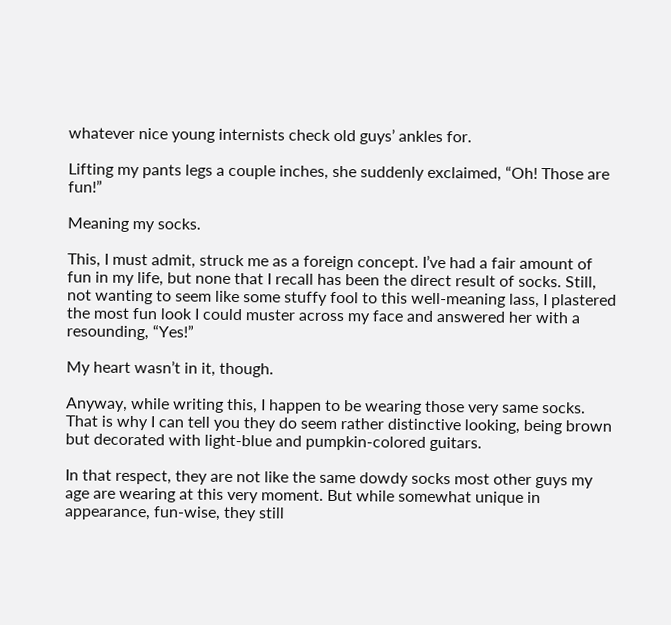whatever nice young internists check old guys’ ankles for.

Lifting my pants legs a couple inches, she suddenly exclaimed, “Oh! Those are fun!”

Meaning my socks.

This, I must admit, struck me as a foreign concept. I’ve had a fair amount of fun in my life, but none that I recall has been the direct result of socks. Still, not wanting to seem like some stuffy fool to this well-meaning lass, I plastered the most fun look I could muster across my face and answered her with a resounding, “Yes!”

My heart wasn’t in it, though.

Anyway, while writing this, I happen to be wearing those very same socks. That is why I can tell you they do seem rather distinctive looking, being brown but decorated with light-blue and pumpkin-colored guitars.

In that respect, they are not like the same dowdy socks most other guys my age are wearing at this very moment. But while somewhat unique in appearance, fun-wise, they still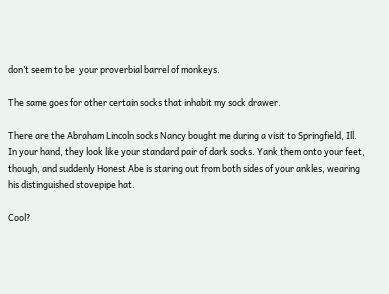don’t seem to be  your proverbial barrel of monkeys.

The same goes for other certain socks that inhabit my sock drawer.

There are the Abraham Lincoln socks Nancy bought me during a visit to Springfield, Ill. In your hand, they look like your standard pair of dark socks. Yank them onto your feet, though, and suddenly Honest Abe is staring out from both sides of your ankles, wearing his distinguished stovepipe hat.

Cool?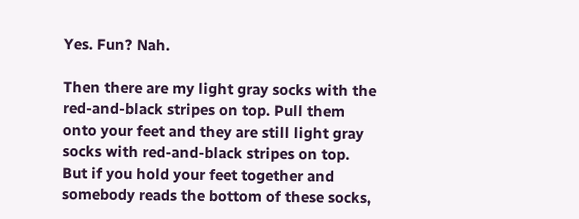Yes. Fun? Nah.

Then there are my light gray socks with the red-and-black stripes on top. Pull them onto your feet and they are still light gray socks with red-and-black stripes on top. But if you hold your feet together and somebody reads the bottom of these socks,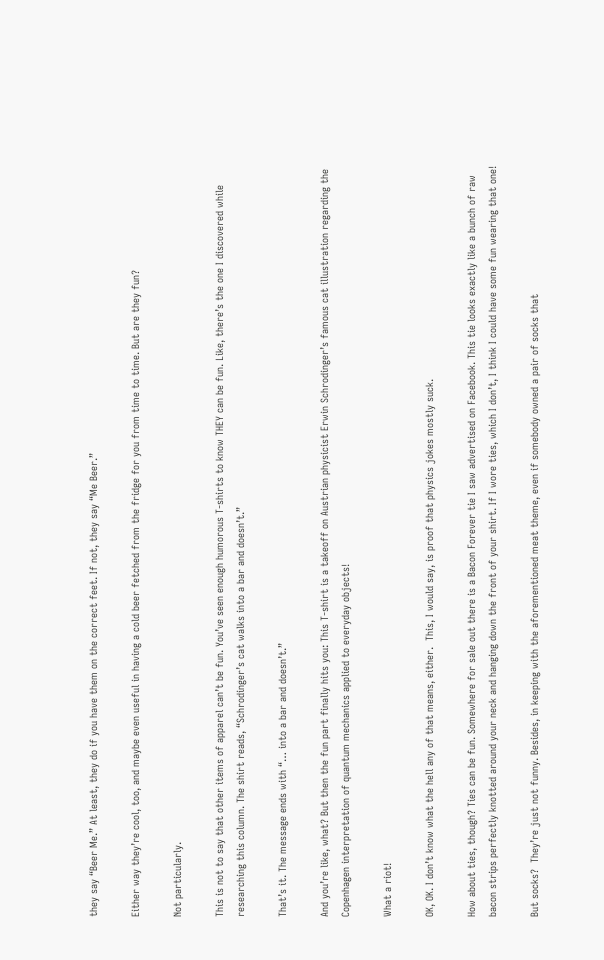they say “Beer Me.” At least, they do if you have them on the correct feet. If not, they say “Me Beer.”

Either way they’re cool, too, and maybe even useful in having a cold beer fetched from the fridge for you from time to time. But are they fun?

Not particularly.

This is not to say that other items of apparel can’t be fun. You’ve seen enough humorous T-shirts to know THEY can be fun. Like, there’s the one I discovered while researching this column. The shirt reads, “Schrodinger’s cat walks into a bar and doesn’t.”

That’s it. The message ends with “… into a bar and doesn’t.”

And you’re like, what? But then the fun part finally hits you: This T-shirt is a takeoff on Austrian physicist Erwin Schrodinger’s famous cat illustration regarding the Copenhagen interpretation of quantum mechanics applied to everyday objects!

What a riot!

OK, OK. I don’t know what the hell any of that means, either.  This, I would say, is proof that physics jokes mostly suck.

How about ties, though? Ties can be fun. Somewhere for sale out there is a Bacon Forever tie I saw advertised on Facebook. This tie looks exactly like a bunch of raw bacon strips perfectly knotted around your neck and hanging down the front of your shirt. If I wore ties, which I don’t, I think I could have some fun wearing that one!

But socks?  They’re just not funny. Besides, in keeping with the aforementioned meat theme, even if somebody owned a pair of socks that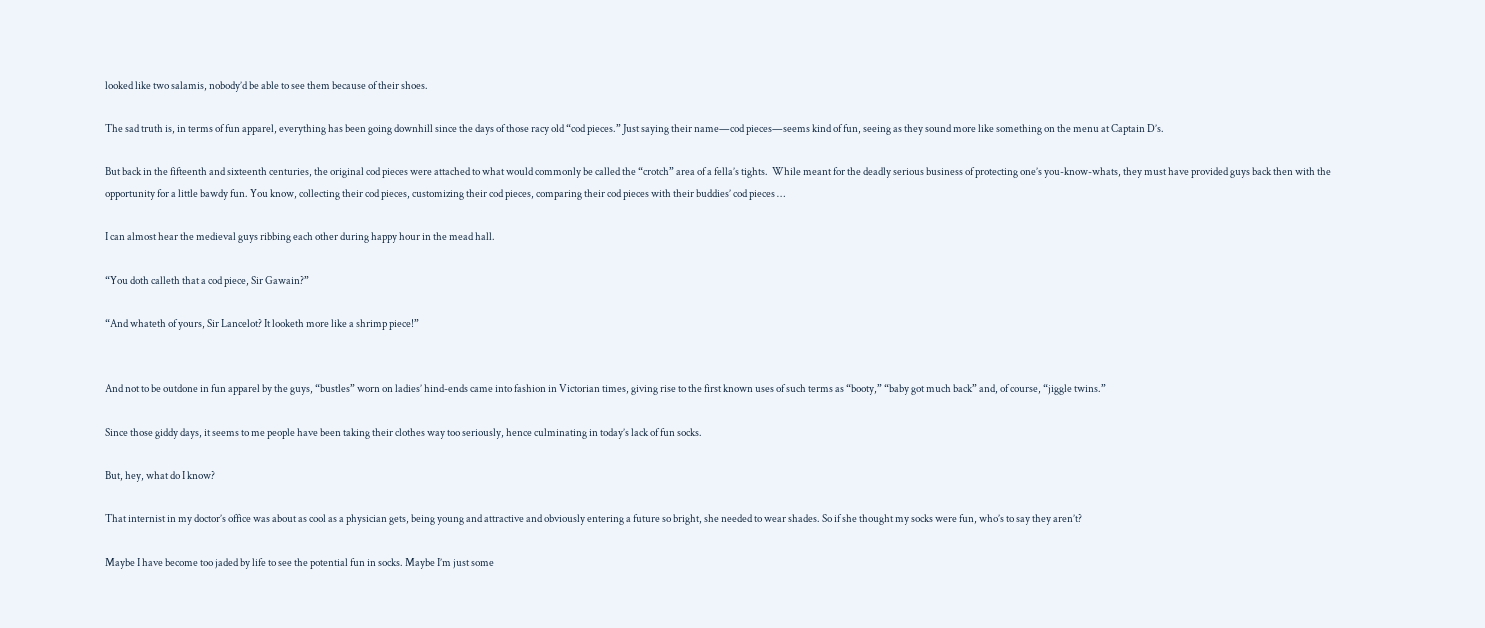looked like two salamis, nobody’d be able to see them because of their shoes.

The sad truth is, in terms of fun apparel, everything has been going downhill since the days of those racy old “cod pieces.” Just saying their name—cod pieces—seems kind of fun, seeing as they sound more like something on the menu at Captain D’s.

But back in the fifteenth and sixteenth centuries, the original cod pieces were attached to what would commonly be called the “crotch” area of a fella’s tights.  While meant for the deadly serious business of protecting one’s you-know-whats, they must have provided guys back then with the opportunity for a little bawdy fun. You know, collecting their cod pieces, customizing their cod pieces, comparing their cod pieces with their buddies’ cod pieces …

I can almost hear the medieval guys ribbing each other during happy hour in the mead hall.

“You doth calleth that a cod piece, Sir Gawain?”

“And whateth of yours, Sir Lancelot? It looketh more like a shrimp piece!”


And not to be outdone in fun apparel by the guys, “bustles” worn on ladies’ hind-ends came into fashion in Victorian times, giving rise to the first known uses of such terms as “booty,” “baby got much back” and, of course, “jiggle twins.”

Since those giddy days, it seems to me people have been taking their clothes way too seriously, hence culminating in today’s lack of fun socks.

But, hey, what do I know?

That internist in my doctor’s office was about as cool as a physician gets, being young and attractive and obviously entering a future so bright, she needed to wear shades. So if she thought my socks were fun, who’s to say they aren’t?

Maybe I have become too jaded by life to see the potential fun in socks. Maybe I’m just some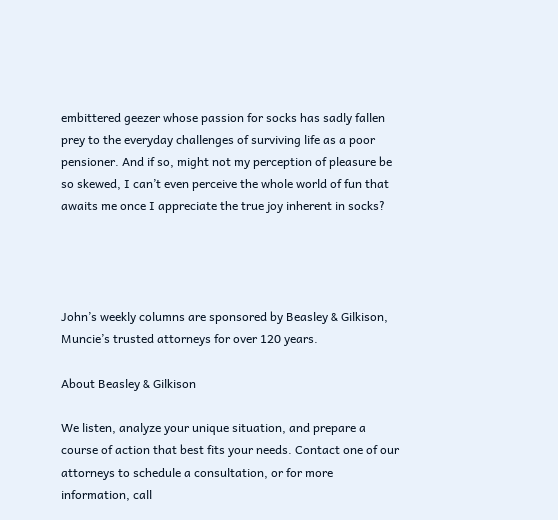embittered geezer whose passion for socks has sadly fallen prey to the everyday challenges of surviving life as a poor pensioner. And if so, might not my perception of pleasure be so skewed, I can’t even perceive the whole world of fun that awaits me once I appreciate the true joy inherent in socks?




John’s weekly columns are sponsored by Beasley & Gilkison, Muncie’s trusted attorneys for over 120 years.

About Beasley & Gilkison

We listen, analyze your unique situation, and prepare a course of action that best fits your needs. Contact one of our attorneys to schedule a consultation, or for more information, call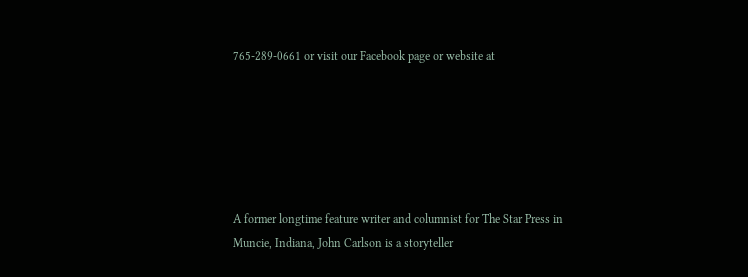765-289-0661 or visit our Facebook page or website at






A former longtime feature writer and columnist for The Star Press in Muncie, Indiana, John Carlson is a storyteller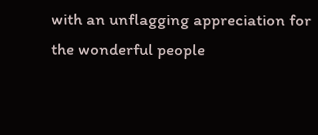with an unflagging appreciation for the wonderful people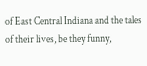of East Central Indiana and the tales of their lives, be they funny,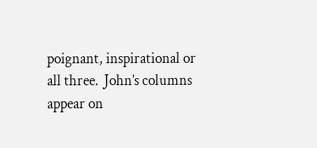poignant, inspirational or all three.  John’s columns appear on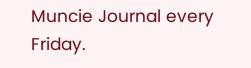Muncie Journal every Friday.